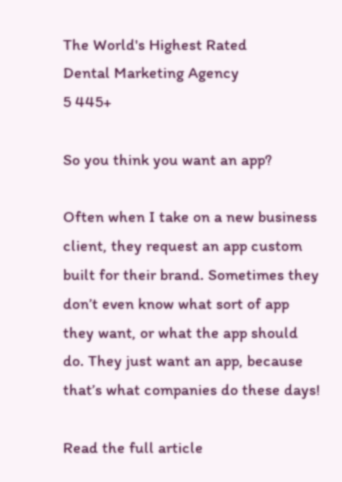The World's Highest Rated
Dental Marketing Agency
5 445+

So you think you want an app?

Often when I take on a new business client, they request an app custom built for their brand. Sometimes they don’t even know what sort of app they want, or what the app should do. They just want an app, because that’s what companies do these days!

Read the full article